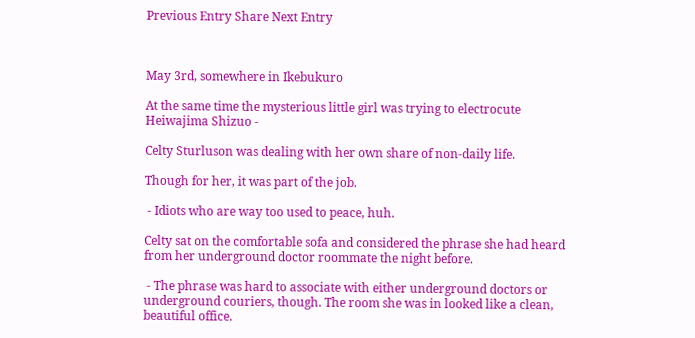Previous Entry Share Next Entry



May 3rd, somewhere in Ikebukuro

At the same time the mysterious little girl was trying to electrocute Heiwajima Shizuo -

Celty Sturluson was dealing with her own share of non-daily life.

Though for her, it was part of the job.

 - Idiots who are way too used to peace, huh.

Celty sat on the comfortable sofa and considered the phrase she had heard from her underground doctor roommate the night before.

 - The phrase was hard to associate with either underground doctors or underground couriers, though. The room she was in looked like a clean, beautiful office.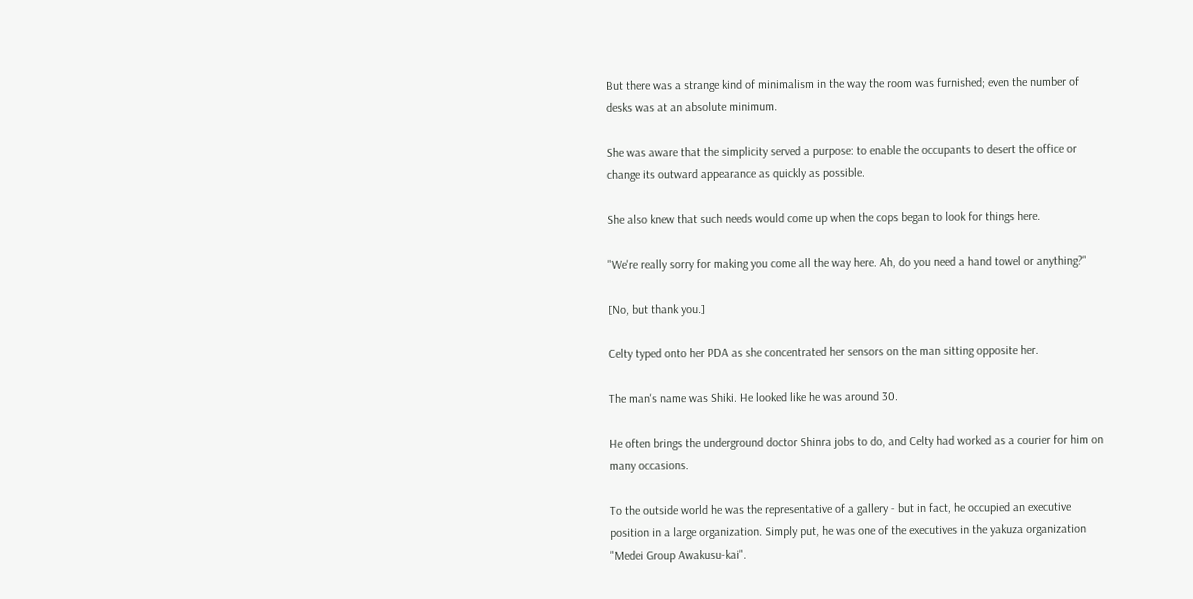But there was a strange kind of minimalism in the way the room was furnished; even the number of desks was at an absolute minimum.

She was aware that the simplicity served a purpose: to enable the occupants to desert the office or change its outward appearance as quickly as possible.

She also knew that such needs would come up when the cops began to look for things here.

"We're really sorry for making you come all the way here. Ah, do you need a hand towel or anything?"

[No, but thank you.]

Celty typed onto her PDA as she concentrated her sensors on the man sitting opposite her.

The man's name was Shiki. He looked like he was around 30.

He often brings the underground doctor Shinra jobs to do, and Celty had worked as a courier for him on many occasions.

To the outside world he was the representative of a gallery - but in fact, he occupied an executive position in a large organization. Simply put, he was one of the executives in the yakuza organization "Medei Group Awakusu-kai".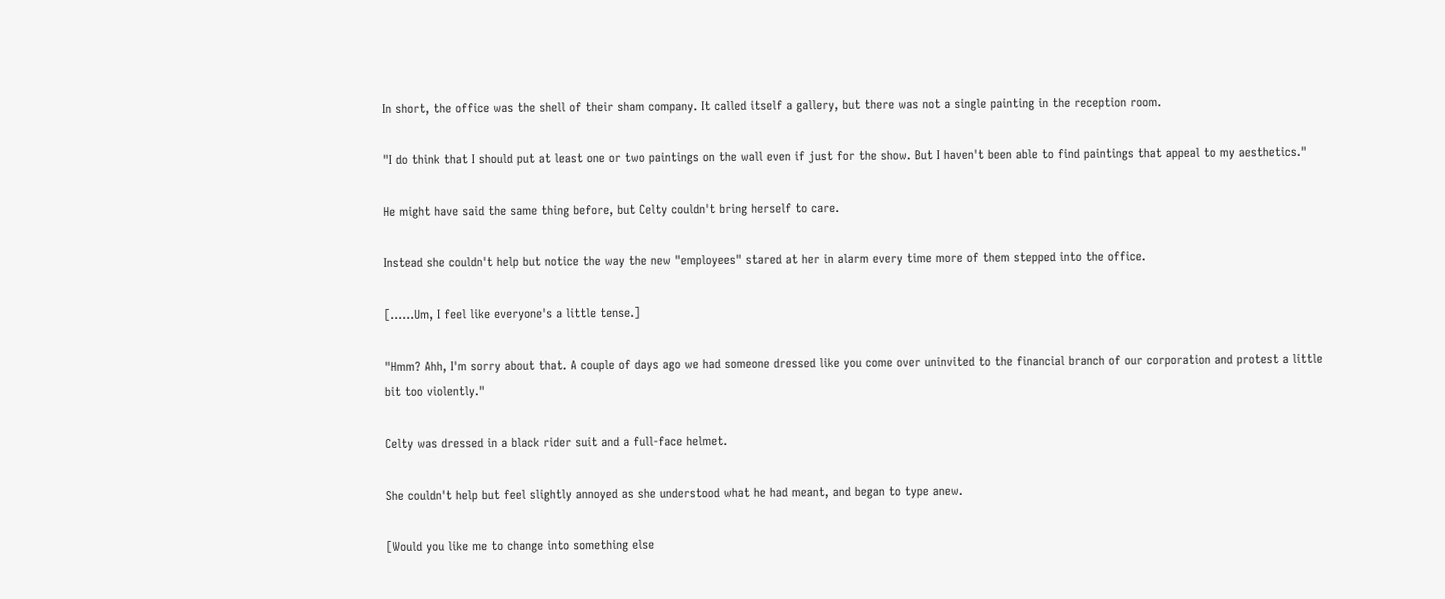In short, the office was the shell of their sham company. It called itself a gallery, but there was not a single painting in the reception room.

"I do think that I should put at least one or two paintings on the wall even if just for the show. But I haven't been able to find paintings that appeal to my aesthetics."

He might have said the same thing before, but Celty couldn't bring herself to care.

Instead she couldn't help but notice the way the new "employees" stared at her in alarm every time more of them stepped into the office.

[……Um, I feel like everyone's a little tense.]

"Hmm? Ahh, I'm sorry about that. A couple of days ago we had someone dressed like you come over uninvited to the financial branch of our corporation and protest a little bit too violently."

Celty was dressed in a black rider suit and a full-face helmet.

She couldn't help but feel slightly annoyed as she understood what he had meant, and began to type anew.

[Would you like me to change into something else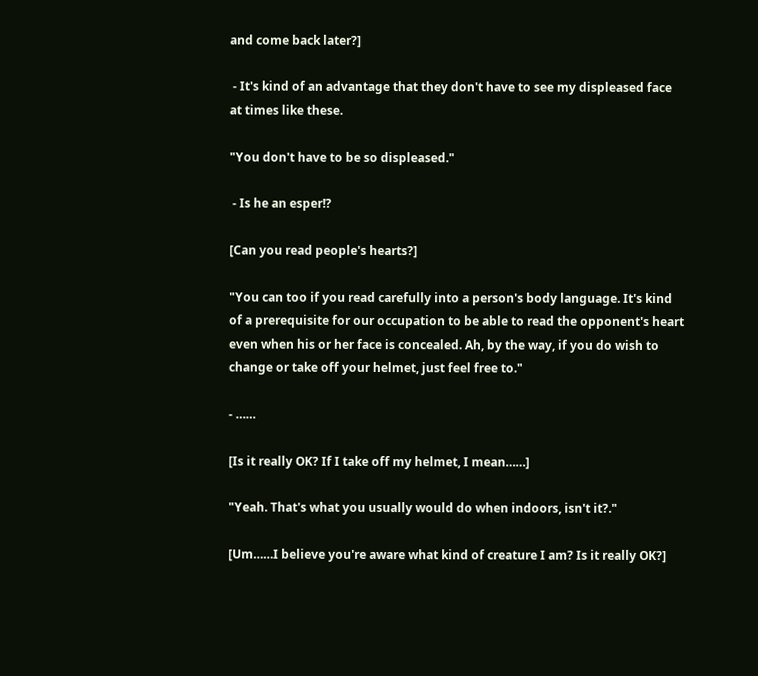and come back later?]

 - It's kind of an advantage that they don't have to see my displeased face at times like these.

"You don't have to be so displeased."

 - Is he an esper!?

[Can you read people's hearts?]

"You can too if you read carefully into a person's body language. It's kind of a prerequisite for our occupation to be able to read the opponent's heart even when his or her face is concealed. Ah, by the way, if you do wish to change or take off your helmet, just feel free to."

- ……

[Is it really OK? If I take off my helmet, I mean……]

"Yeah. That's what you usually would do when indoors, isn't it?."

[Um……I believe you're aware what kind of creature I am? Is it really OK?]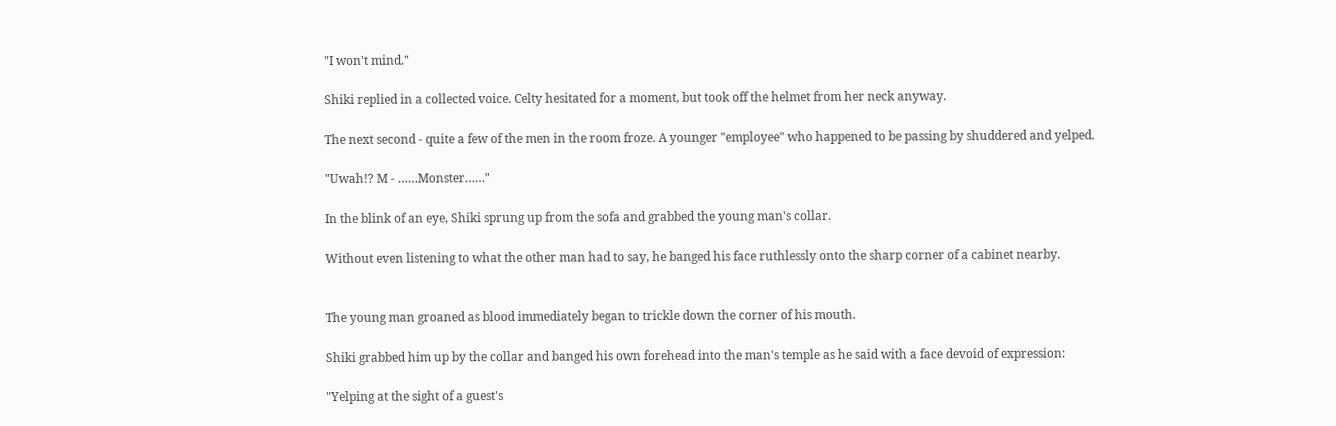"I won't mind."

Shiki replied in a collected voice. Celty hesitated for a moment, but took off the helmet from her neck anyway.

The next second - quite a few of the men in the room froze. A younger "employee" who happened to be passing by shuddered and yelped.

"Uwah!? M - ……Monster……"

In the blink of an eye, Shiki sprung up from the sofa and grabbed the young man's collar.

Without even listening to what the other man had to say, he banged his face ruthlessly onto the sharp corner of a cabinet nearby.


The young man groaned as blood immediately began to trickle down the corner of his mouth.

Shiki grabbed him up by the collar and banged his own forehead into the man's temple as he said with a face devoid of expression:

"Yelping at the sight of a guest's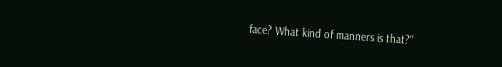face? What kind of manners is that?"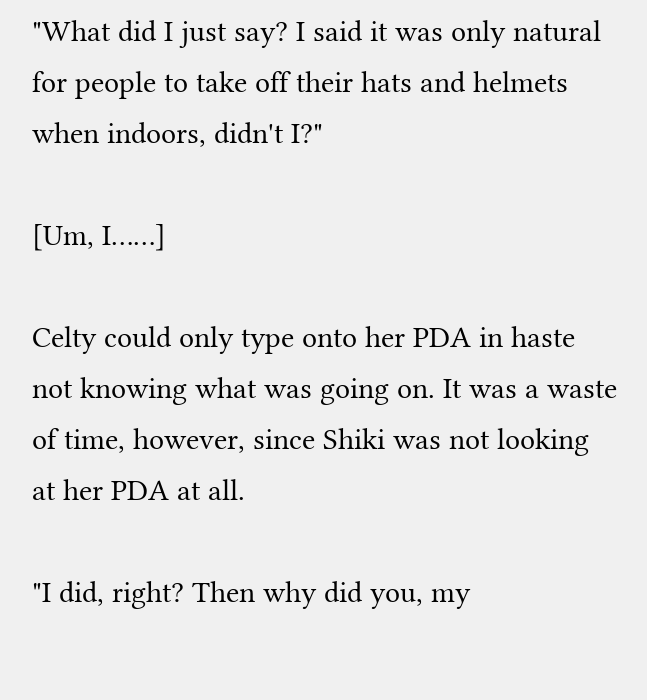"What did I just say? I said it was only natural for people to take off their hats and helmets when indoors, didn't I?"

[Um, I……]

Celty could only type onto her PDA in haste not knowing what was going on. It was a waste of time, however, since Shiki was not looking at her PDA at all.

"I did, right? Then why did you, my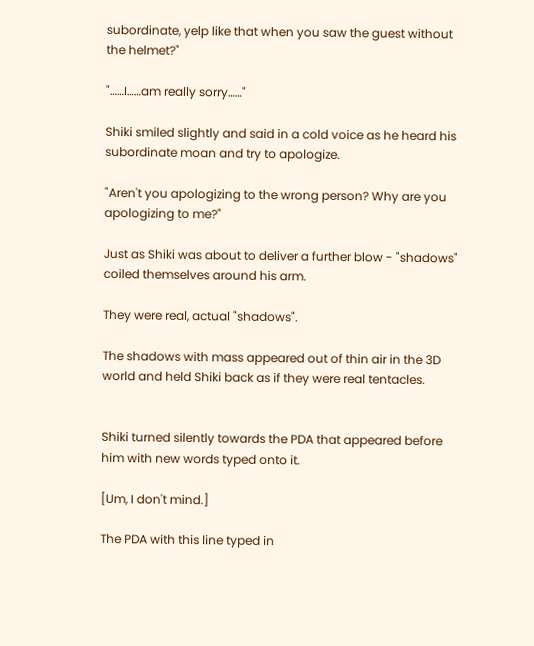subordinate, yelp like that when you saw the guest without the helmet?"

"……I……am really sorry……"

Shiki smiled slightly and said in a cold voice as he heard his subordinate moan and try to apologize.

"Aren't you apologizing to the wrong person? Why are you apologizing to me?"

Just as Shiki was about to deliver a further blow - "shadows" coiled themselves around his arm.

They were real, actual "shadows".

The shadows with mass appeared out of thin air in the 3D world and held Shiki back as if they were real tentacles.


Shiki turned silently towards the PDA that appeared before him with new words typed onto it.

[Um, I don't mind.]

The PDA with this line typed in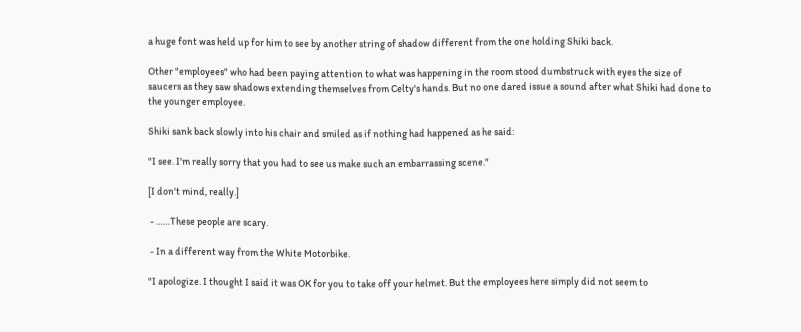a huge font was held up for him to see by another string of shadow different from the one holding Shiki back.

Other "employees" who had been paying attention to what was happening in the room stood dumbstruck with eyes the size of saucers as they saw shadows extending themselves from Celty's hands. But no one dared issue a sound after what Shiki had done to the younger employee.

Shiki sank back slowly into his chair and smiled as if nothing had happened as he said:

"I see. I'm really sorry that you had to see us make such an embarrassing scene."

[I don't mind, really.]

 - ……These people are scary.

 - In a different way from the White Motorbike.

"I apologize. I thought I said it was OK for you to take off your helmet. But the employees here simply did not seem to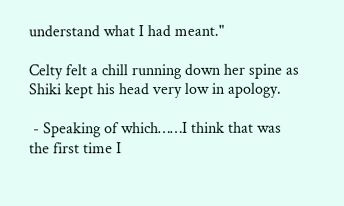understand what I had meant."

Celty felt a chill running down her spine as Shiki kept his head very low in apology.

 - Speaking of which……I think that was the first time I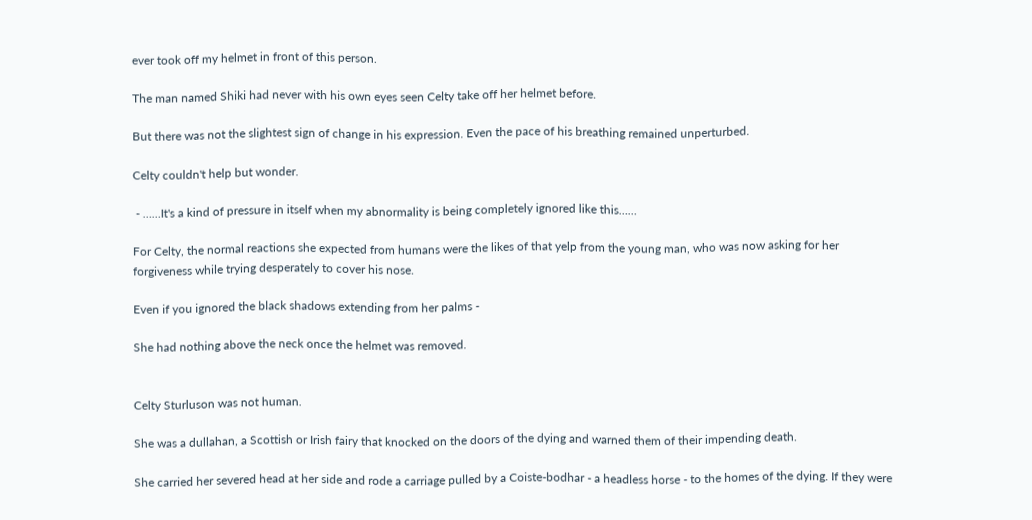ever took off my helmet in front of this person.

The man named Shiki had never with his own eyes seen Celty take off her helmet before.

But there was not the slightest sign of change in his expression. Even the pace of his breathing remained unperturbed.

Celty couldn't help but wonder.

 - ……It's a kind of pressure in itself when my abnormality is being completely ignored like this……

For Celty, the normal reactions she expected from humans were the likes of that yelp from the young man, who was now asking for her forgiveness while trying desperately to cover his nose.

Even if you ignored the black shadows extending from her palms -

She had nothing above the neck once the helmet was removed.


Celty Sturluson was not human.

She was a dullahan, a Scottish or Irish fairy that knocked on the doors of the dying and warned them of their impending death.

She carried her severed head at her side and rode a carriage pulled by a Coiste-bodhar - a headless horse - to the homes of the dying. If they were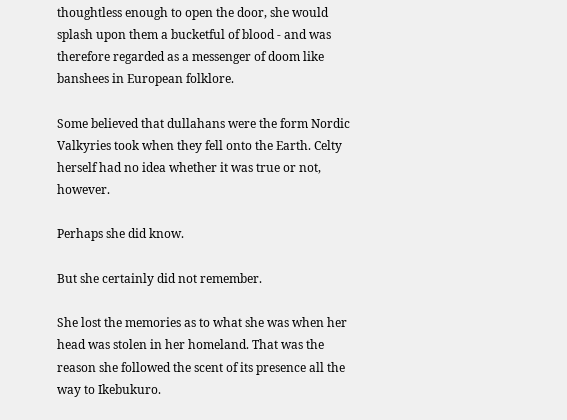thoughtless enough to open the door, she would splash upon them a bucketful of blood - and was therefore regarded as a messenger of doom like banshees in European folklore.

Some believed that dullahans were the form Nordic Valkyries took when they fell onto the Earth. Celty herself had no idea whether it was true or not, however.

Perhaps she did know.

But she certainly did not remember.

She lost the memories as to what she was when her head was stolen in her homeland. That was the reason she followed the scent of its presence all the way to Ikebukuro.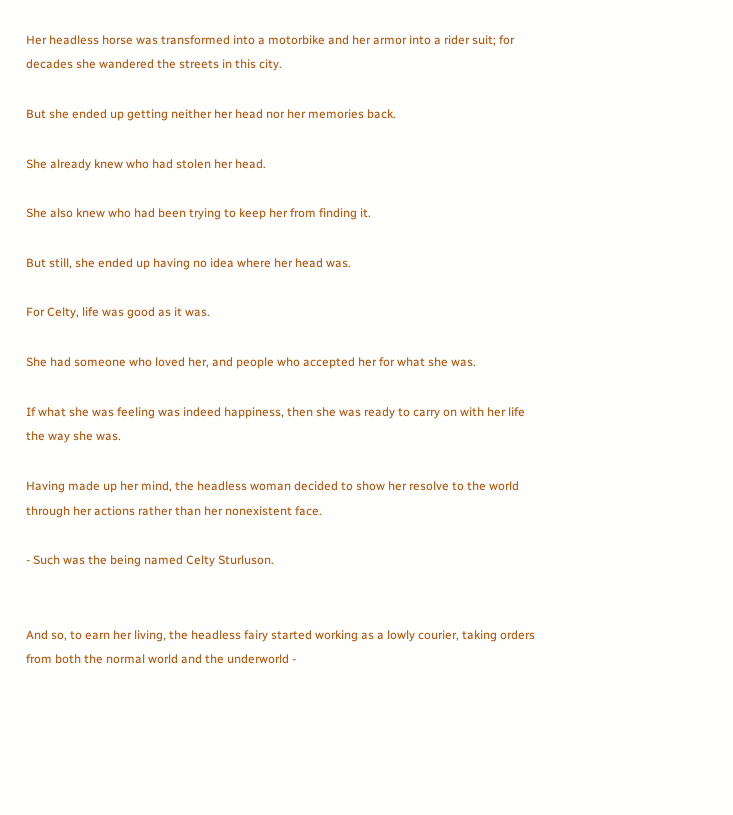Her headless horse was transformed into a motorbike and her armor into a rider suit; for decades she wandered the streets in this city.

But she ended up getting neither her head nor her memories back.

She already knew who had stolen her head.

She also knew who had been trying to keep her from finding it.

But still, she ended up having no idea where her head was.

For Celty, life was good as it was.

She had someone who loved her, and people who accepted her for what she was.

If what she was feeling was indeed happiness, then she was ready to carry on with her life the way she was.

Having made up her mind, the headless woman decided to show her resolve to the world through her actions rather than her nonexistent face.

- Such was the being named Celty Sturluson.


And so, to earn her living, the headless fairy started working as a lowly courier, taking orders from both the normal world and the underworld -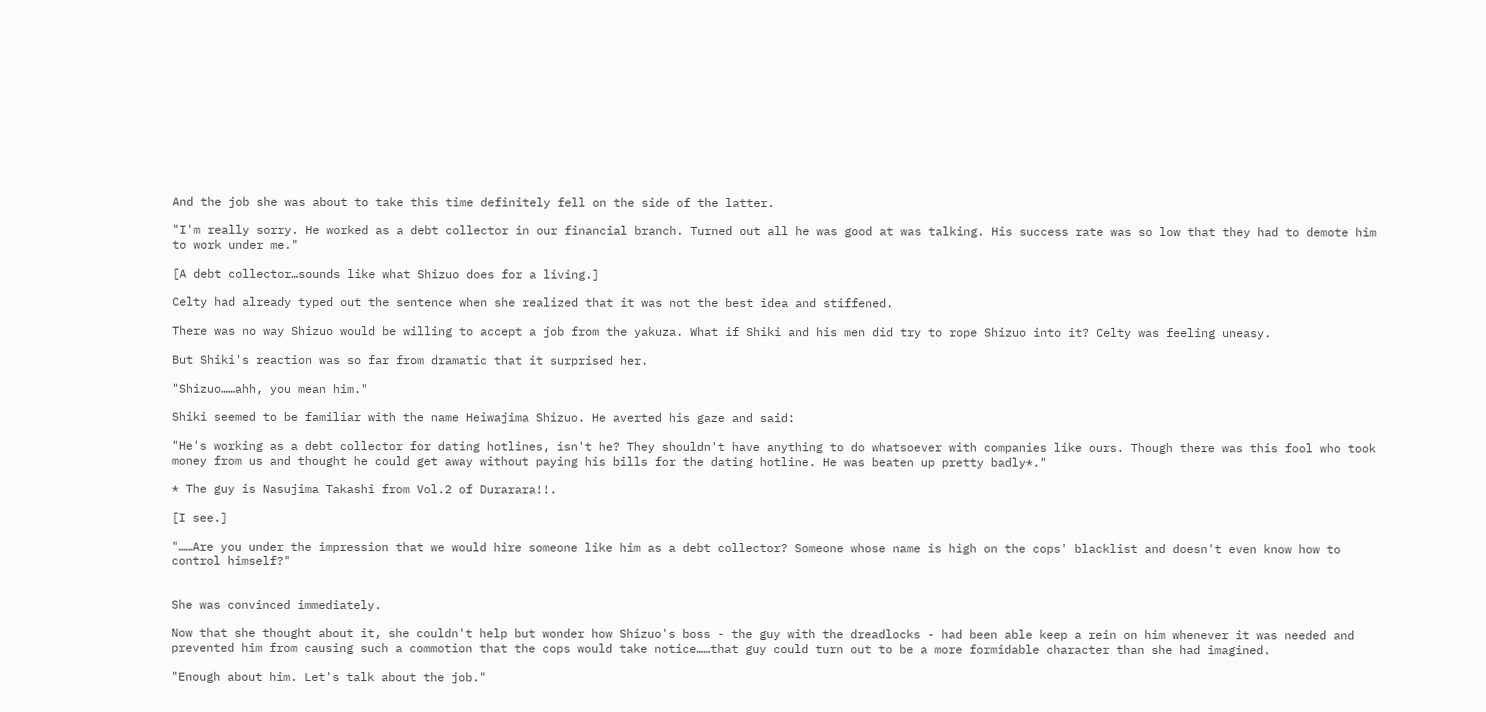And the job she was about to take this time definitely fell on the side of the latter.

"I'm really sorry. He worked as a debt collector in our financial branch. Turned out all he was good at was talking. His success rate was so low that they had to demote him to work under me."

[A debt collector…sounds like what Shizuo does for a living.]

Celty had already typed out the sentence when she realized that it was not the best idea and stiffened.

There was no way Shizuo would be willing to accept a job from the yakuza. What if Shiki and his men did try to rope Shizuo into it? Celty was feeling uneasy.

But Shiki's reaction was so far from dramatic that it surprised her.

"Shizuo……ahh, you mean him."

Shiki seemed to be familiar with the name Heiwajima Shizuo. He averted his gaze and said:

"He's working as a debt collector for dating hotlines, isn't he? They shouldn't have anything to do whatsoever with companies like ours. Though there was this fool who took money from us and thought he could get away without paying his bills for the dating hotline. He was beaten up pretty badly*."

* The guy is Nasujima Takashi from Vol.2 of Durarara!!.

[I see.]

"……Are you under the impression that we would hire someone like him as a debt collector? Someone whose name is high on the cops' blacklist and doesn't even know how to control himself?"


She was convinced immediately.

Now that she thought about it, she couldn't help but wonder how Shizuo's boss - the guy with the dreadlocks - had been able keep a rein on him whenever it was needed and prevented him from causing such a commotion that the cops would take notice……that guy could turn out to be a more formidable character than she had imagined.

"Enough about him. Let's talk about the job."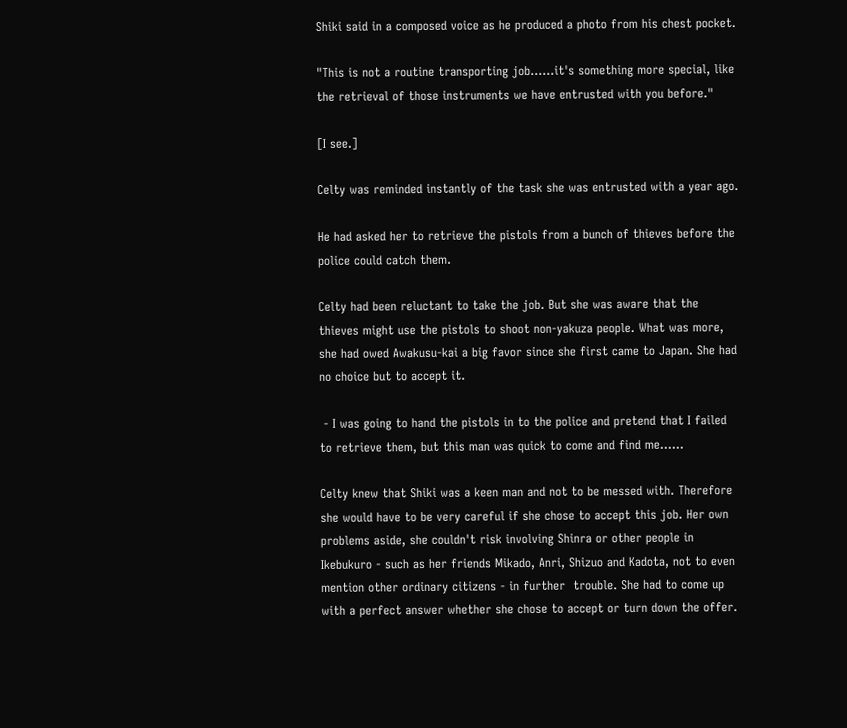Shiki said in a composed voice as he produced a photo from his chest pocket.

"This is not a routine transporting job……it's something more special, like the retrieval of those instruments we have entrusted with you before."

[I see.]

Celty was reminded instantly of the task she was entrusted with a year ago.

He had asked her to retrieve the pistols from a bunch of thieves before the police could catch them.

Celty had been reluctant to take the job. But she was aware that the thieves might use the pistols to shoot non-yakuza people. What was more, she had owed Awakusu-kai a big favor since she first came to Japan. She had no choice but to accept it.

 - I was going to hand the pistols in to the police and pretend that I failed to retrieve them, but this man was quick to come and find me……

Celty knew that Shiki was a keen man and not to be messed with. Therefore she would have to be very careful if she chose to accept this job. Her own problems aside, she couldn't risk involving Shinra or other people in Ikebukuro - such as her friends Mikado, Anri, Shizuo and Kadota, not to even mention other ordinary citizens - in further  trouble. She had to come up with a perfect answer whether she chose to accept or turn down the offer.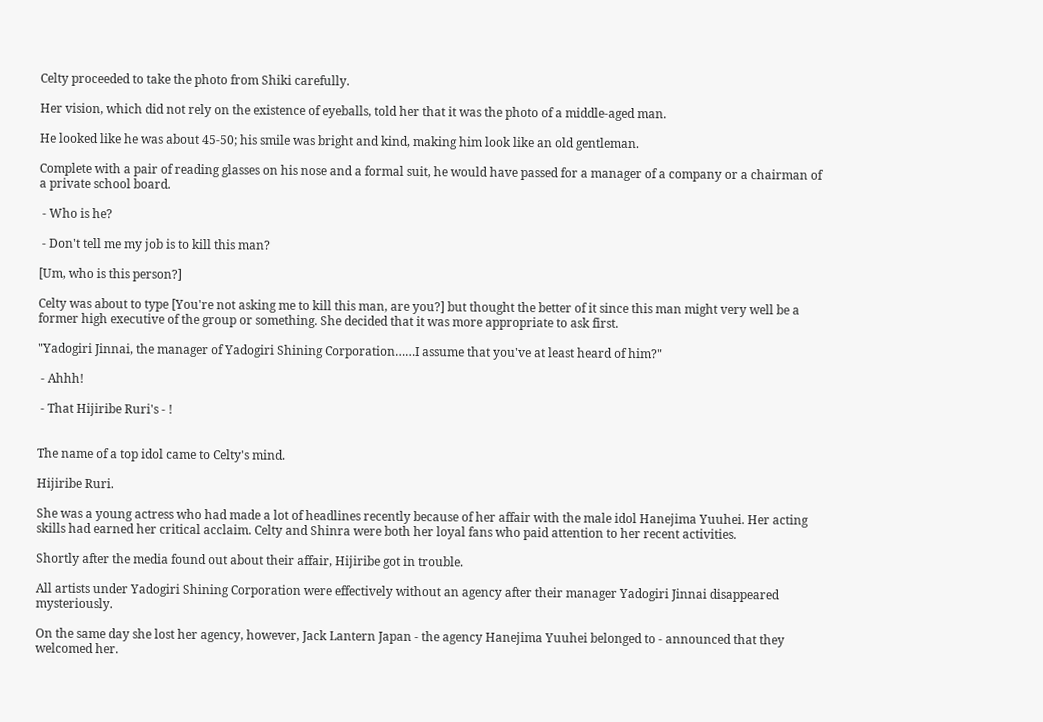Celty proceeded to take the photo from Shiki carefully.

Her vision, which did not rely on the existence of eyeballs, told her that it was the photo of a middle-aged man.

He looked like he was about 45-50; his smile was bright and kind, making him look like an old gentleman.

Complete with a pair of reading glasses on his nose and a formal suit, he would have passed for a manager of a company or a chairman of a private school board.

 - Who is he?

 - Don't tell me my job is to kill this man?

[Um, who is this person?]

Celty was about to type [You're not asking me to kill this man, are you?] but thought the better of it since this man might very well be a former high executive of the group or something. She decided that it was more appropriate to ask first.

"Yadogiri Jinnai, the manager of Yadogiri Shining Corporation……I assume that you've at least heard of him?"

 - Ahhh!

 - That Hijiribe Ruri's - !


The name of a top idol came to Celty's mind.

Hijiribe Ruri.

She was a young actress who had made a lot of headlines recently because of her affair with the male idol Hanejima Yuuhei. Her acting skills had earned her critical acclaim. Celty and Shinra were both her loyal fans who paid attention to her recent activities.

Shortly after the media found out about their affair, Hijiribe got in trouble.

All artists under Yadogiri Shining Corporation were effectively without an agency after their manager Yadogiri Jinnai disappeared mysteriously.

On the same day she lost her agency, however, Jack Lantern Japan - the agency Hanejima Yuuhei belonged to - announced that they welcomed her.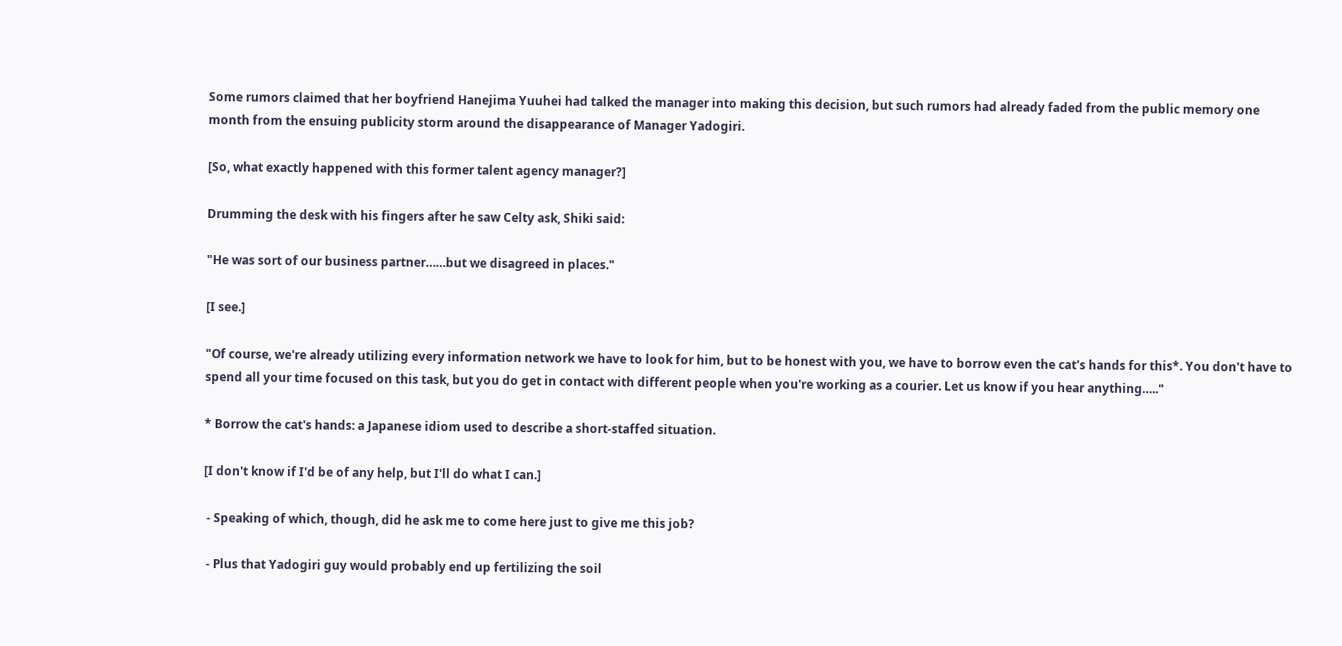Some rumors claimed that her boyfriend Hanejima Yuuhei had talked the manager into making this decision, but such rumors had already faded from the public memory one month from the ensuing publicity storm around the disappearance of Manager Yadogiri.

[So, what exactly happened with this former talent agency manager?]

Drumming the desk with his fingers after he saw Celty ask, Shiki said:

"He was sort of our business partner……but we disagreed in places."

[I see.]

"Of course, we're already utilizing every information network we have to look for him, but to be honest with you, we have to borrow even the cat's hands for this*. You don't have to spend all your time focused on this task, but you do get in contact with different people when you're working as a courier. Let us know if you hear anything….."

* Borrow the cat's hands: a Japanese idiom used to describe a short-staffed situation.

[I don't know if I'd be of any help, but I'll do what I can.]

 - Speaking of which, though, did he ask me to come here just to give me this job?

 - Plus that Yadogiri guy would probably end up fertilizing the soil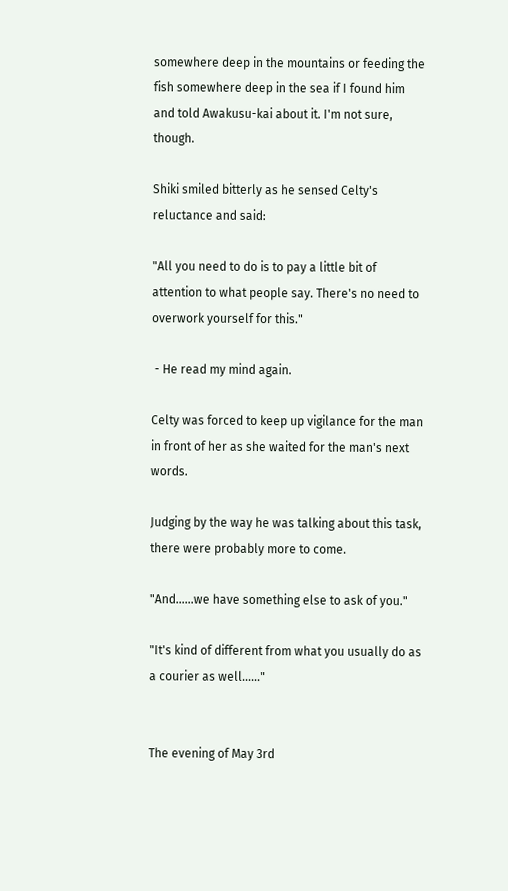somewhere deep in the mountains or feeding the fish somewhere deep in the sea if I found him and told Awakusu-kai about it. I'm not sure, though.

Shiki smiled bitterly as he sensed Celty's reluctance and said:

"All you need to do is to pay a little bit of attention to what people say. There's no need to overwork yourself for this."

 - He read my mind again.

Celty was forced to keep up vigilance for the man in front of her as she waited for the man's next words.

Judging by the way he was talking about this task, there were probably more to come.

"And……we have something else to ask of you."

"It's kind of different from what you usually do as a courier as well……"


The evening of May 3rd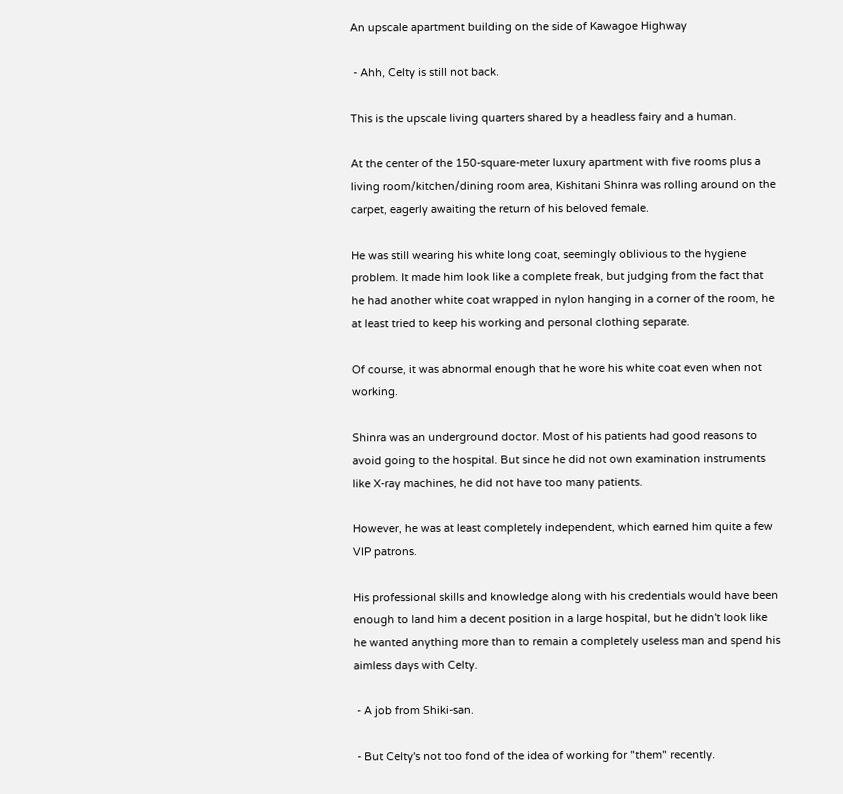An upscale apartment building on the side of Kawagoe Highway

 - Ahh, Celty is still not back.

This is the upscale living quarters shared by a headless fairy and a human.

At the center of the 150-square-meter luxury apartment with five rooms plus a living room/kitchen/dining room area, Kishitani Shinra was rolling around on the carpet, eagerly awaiting the return of his beloved female.

He was still wearing his white long coat, seemingly oblivious to the hygiene problem. It made him look like a complete freak, but judging from the fact that he had another white coat wrapped in nylon hanging in a corner of the room, he at least tried to keep his working and personal clothing separate.

Of course, it was abnormal enough that he wore his white coat even when not working.

Shinra was an underground doctor. Most of his patients had good reasons to avoid going to the hospital. But since he did not own examination instruments like X-ray machines, he did not have too many patients.

However, he was at least completely independent, which earned him quite a few VIP patrons.

His professional skills and knowledge along with his credentials would have been enough to land him a decent position in a large hospital, but he didn't look like he wanted anything more than to remain a completely useless man and spend his aimless days with Celty.

 - A job from Shiki-san.

 - But Celty's not too fond of the idea of working for "them" recently.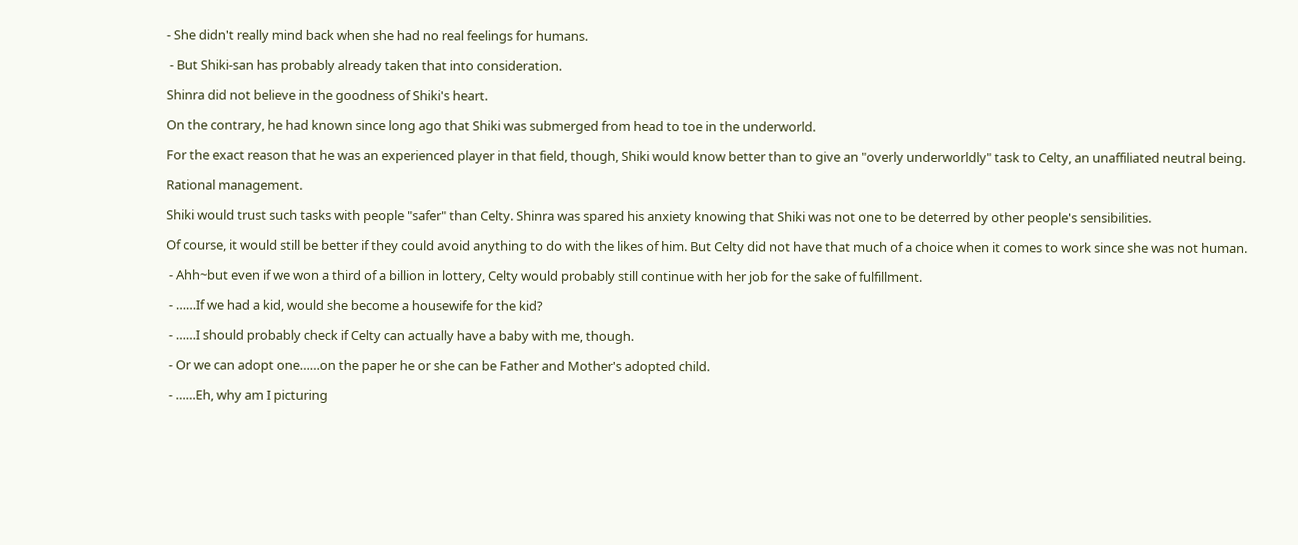- She didn't really mind back when she had no real feelings for humans.

 - But Shiki-san has probably already taken that into consideration.

Shinra did not believe in the goodness of Shiki's heart.

On the contrary, he had known since long ago that Shiki was submerged from head to toe in the underworld.

For the exact reason that he was an experienced player in that field, though, Shiki would know better than to give an "overly underworldly" task to Celty, an unaffiliated neutral being.

Rational management.

Shiki would trust such tasks with people "safer" than Celty. Shinra was spared his anxiety knowing that Shiki was not one to be deterred by other people's sensibilities.

Of course, it would still be better if they could avoid anything to do with the likes of him. But Celty did not have that much of a choice when it comes to work since she was not human.

 - Ahh~but even if we won a third of a billion in lottery, Celty would probably still continue with her job for the sake of fulfillment.

 - ……If we had a kid, would she become a housewife for the kid?

 - ……I should probably check if Celty can actually have a baby with me, though.

 - Or we can adopt one……on the paper he or she can be Father and Mother's adopted child.

 - ……Eh, why am I picturing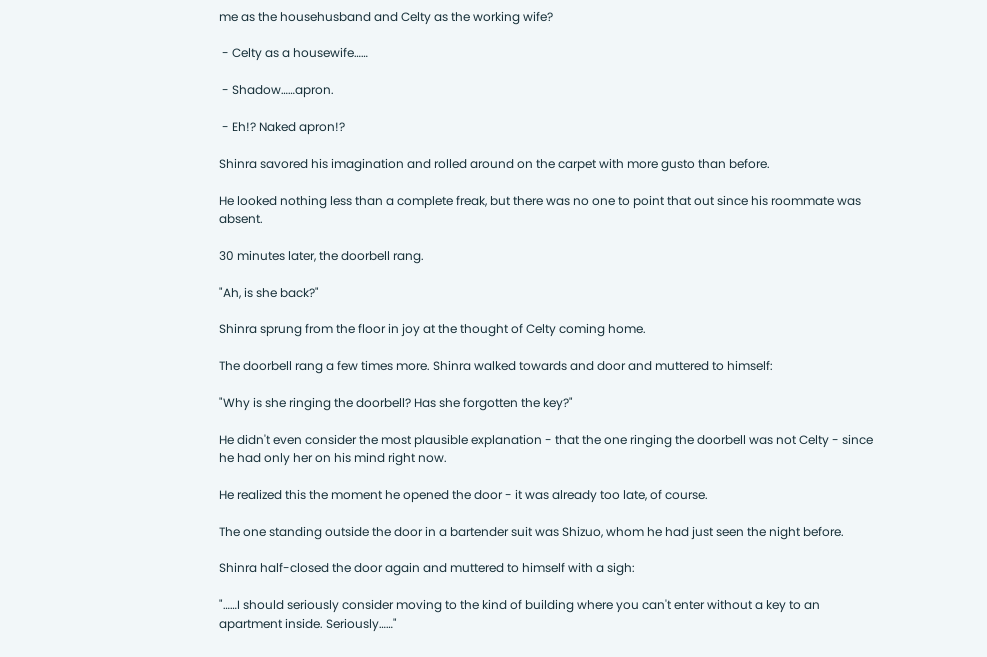me as the househusband and Celty as the working wife?

 - Celty as a housewife……

 - Shadow……apron.

 - Eh!? Naked apron!?

Shinra savored his imagination and rolled around on the carpet with more gusto than before.

He looked nothing less than a complete freak, but there was no one to point that out since his roommate was absent.

30 minutes later, the doorbell rang.

"Ah, is she back?"

Shinra sprung from the floor in joy at the thought of Celty coming home.

The doorbell rang a few times more. Shinra walked towards and door and muttered to himself:

"Why is she ringing the doorbell? Has she forgotten the key?"

He didn't even consider the most plausible explanation - that the one ringing the doorbell was not Celty - since he had only her on his mind right now.

He realized this the moment he opened the door - it was already too late, of course.

The one standing outside the door in a bartender suit was Shizuo, whom he had just seen the night before.

Shinra half-closed the door again and muttered to himself with a sigh:

"……I should seriously consider moving to the kind of building where you can't enter without a key to an apartment inside. Seriously……"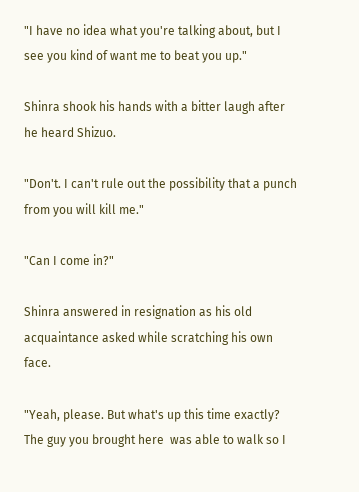"I have no idea what you're talking about, but I see you kind of want me to beat you up."

Shinra shook his hands with a bitter laugh after he heard Shizuo.

"Don't. I can't rule out the possibility that a punch from you will kill me."

"Can I come in?"

Shinra answered in resignation as his old acquaintance asked while scratching his own face.

"Yeah, please. But what's up this time exactly? The guy you brought here  was able to walk so I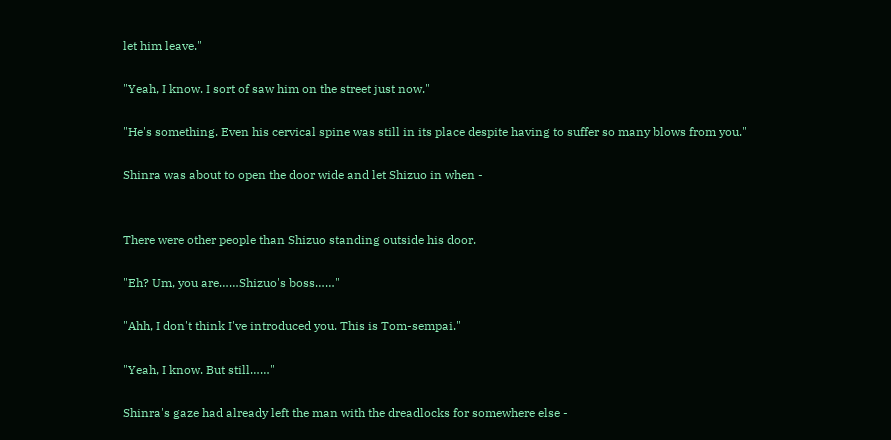let him leave."

"Yeah, I know. I sort of saw him on the street just now."

"He's something. Even his cervical spine was still in its place despite having to suffer so many blows from you."

Shinra was about to open the door wide and let Shizuo in when -


There were other people than Shizuo standing outside his door.

"Eh? Um, you are……Shizuo's boss……"

"Ahh, I don't think I've introduced you. This is Tom-sempai."

"Yeah, I know. But still……"

Shinra's gaze had already left the man with the dreadlocks for somewhere else -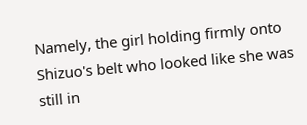Namely, the girl holding firmly onto Shizuo's belt who looked like she was still in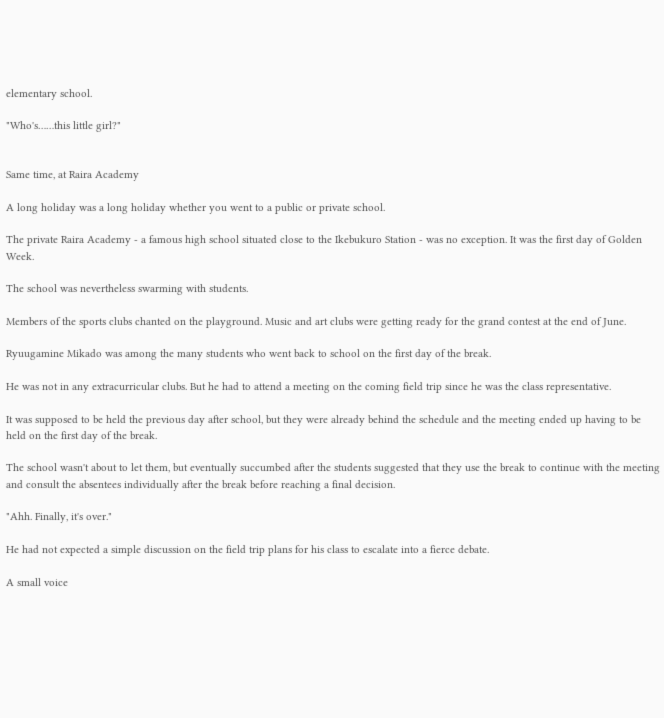elementary school.

"Who's……this little girl?"


Same time, at Raira Academy

A long holiday was a long holiday whether you went to a public or private school.

The private Raira Academy - a famous high school situated close to the Ikebukuro Station - was no exception. It was the first day of Golden Week.

The school was nevertheless swarming with students.

Members of the sports clubs chanted on the playground. Music and art clubs were getting ready for the grand contest at the end of June.

Ryuugamine Mikado was among the many students who went back to school on the first day of the break.

He was not in any extracurricular clubs. But he had to attend a meeting on the coming field trip since he was the class representative.

It was supposed to be held the previous day after school, but they were already behind the schedule and the meeting ended up having to be held on the first day of the break.

The school wasn't about to let them, but eventually succumbed after the students suggested that they use the break to continue with the meeting and consult the absentees individually after the break before reaching a final decision.

"Ahh. Finally, it's over."

He had not expected a simple discussion on the field trip plans for his class to escalate into a fierce debate.

A small voice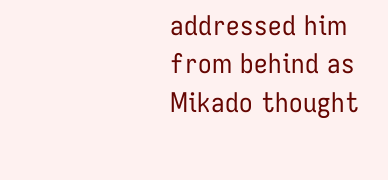addressed him from behind as Mikado thought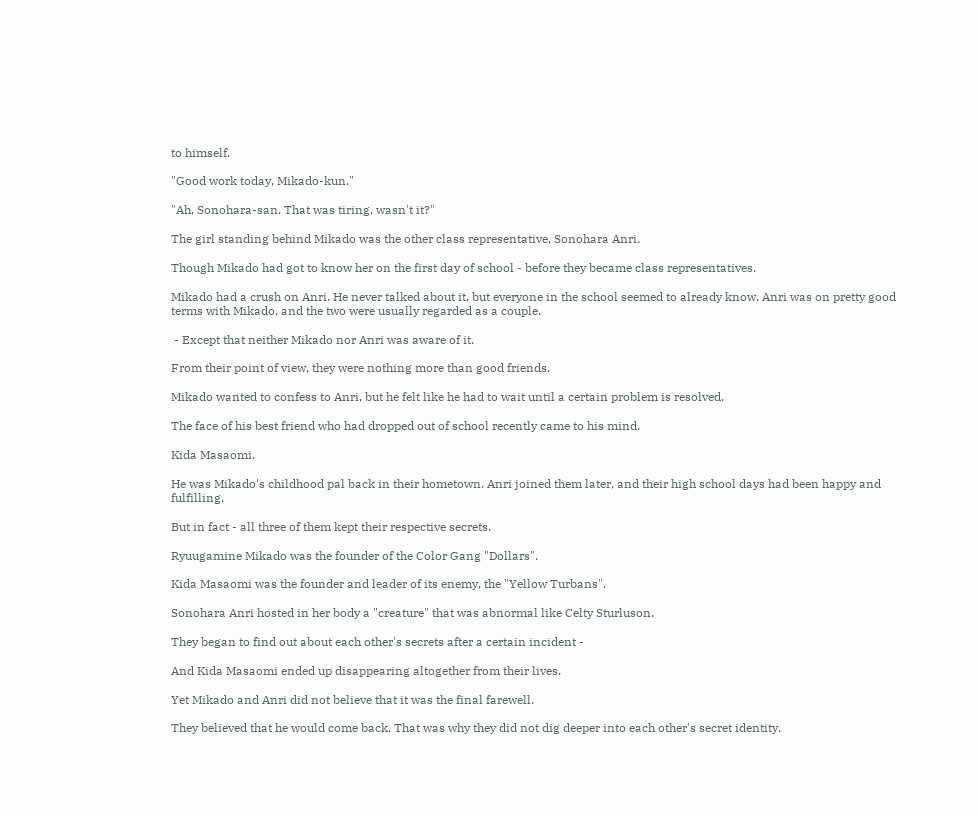to himself.

"Good work today, Mikado-kun."

"Ah, Sonohara-san. That was tiring, wasn't it?"

The girl standing behind Mikado was the other class representative, Sonohara Anri.

Though Mikado had got to know her on the first day of school - before they became class representatives.

Mikado had a crush on Anri. He never talked about it, but everyone in the school seemed to already know. Anri was on pretty good terms with Mikado, and the two were usually regarded as a couple.

 - Except that neither Mikado nor Anri was aware of it.

From their point of view, they were nothing more than good friends.

Mikado wanted to confess to Anri, but he felt like he had to wait until a certain problem is resolved.

The face of his best friend who had dropped out of school recently came to his mind.

Kida Masaomi.

He was Mikado's childhood pal back in their hometown. Anri joined them later, and their high school days had been happy and fulfilling.

But in fact - all three of them kept their respective secrets.

Ryuugamine Mikado was the founder of the Color Gang "Dollars".

Kida Masaomi was the founder and leader of its enemy, the "Yellow Turbans".

Sonohara Anri hosted in her body a "creature" that was abnormal like Celty Sturluson.

They began to find out about each other's secrets after a certain incident -

And Kida Masaomi ended up disappearing altogether from their lives.

Yet Mikado and Anri did not believe that it was the final farewell.

They believed that he would come back. That was why they did not dig deeper into each other's secret identity.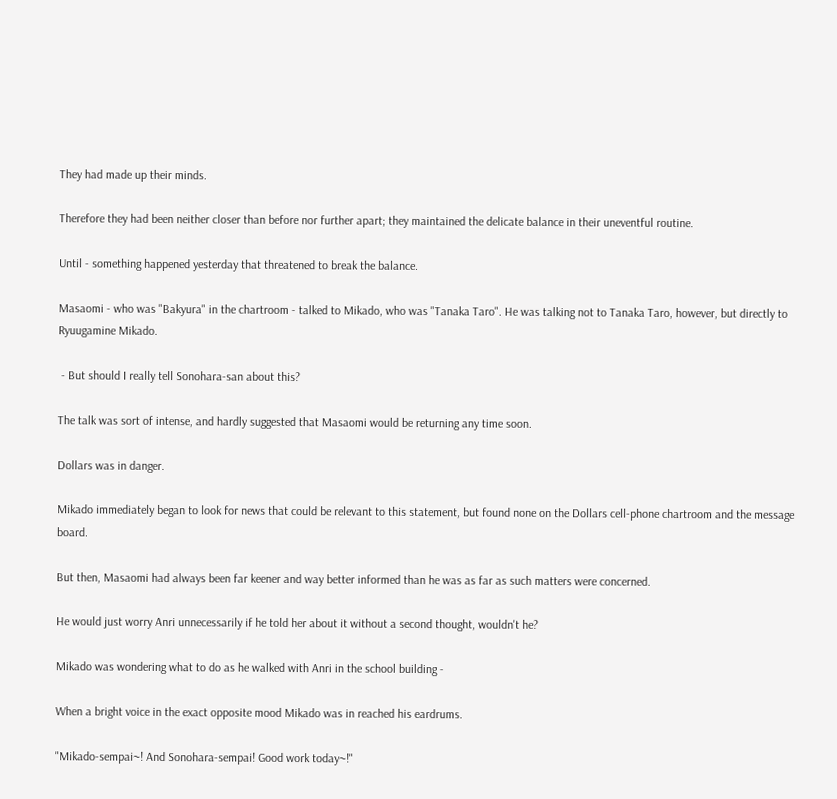They had made up their minds.

Therefore they had been neither closer than before nor further apart; they maintained the delicate balance in their uneventful routine.

Until - something happened yesterday that threatened to break the balance.

Masaomi - who was "Bakyura" in the chartroom - talked to Mikado, who was "Tanaka Taro". He was talking not to Tanaka Taro, however, but directly to Ryuugamine Mikado.

 - But should I really tell Sonohara-san about this?

The talk was sort of intense, and hardly suggested that Masaomi would be returning any time soon.

Dollars was in danger.

Mikado immediately began to look for news that could be relevant to this statement, but found none on the Dollars cell-phone chartroom and the message board.

But then, Masaomi had always been far keener and way better informed than he was as far as such matters were concerned.

He would just worry Anri unnecessarily if he told her about it without a second thought, wouldn't he?

Mikado was wondering what to do as he walked with Anri in the school building -

When a bright voice in the exact opposite mood Mikado was in reached his eardrums.

"Mikado-sempai~! And Sonohara-sempai! Good work today~!"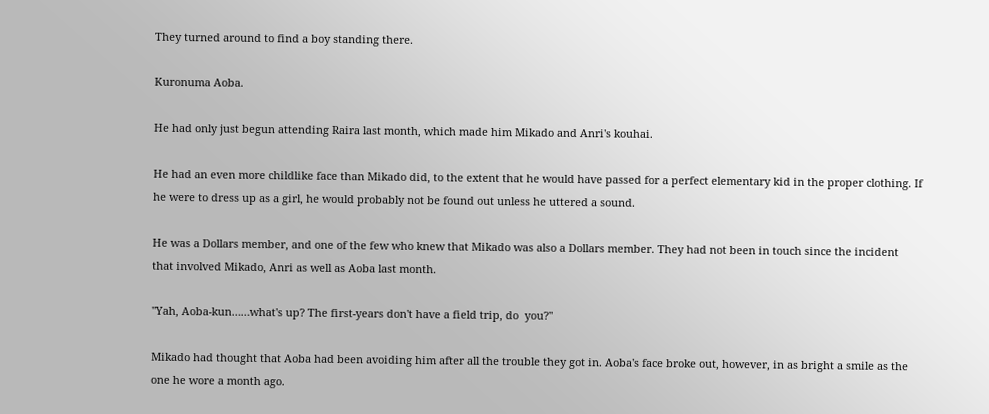They turned around to find a boy standing there.

Kuronuma Aoba.

He had only just begun attending Raira last month, which made him Mikado and Anri's kouhai.

He had an even more childlike face than Mikado did, to the extent that he would have passed for a perfect elementary kid in the proper clothing. If he were to dress up as a girl, he would probably not be found out unless he uttered a sound.

He was a Dollars member, and one of the few who knew that Mikado was also a Dollars member. They had not been in touch since the incident that involved Mikado, Anri as well as Aoba last month.

"Yah, Aoba-kun……what's up? The first-years don't have a field trip, do  you?"

Mikado had thought that Aoba had been avoiding him after all the trouble they got in. Aoba's face broke out, however, in as bright a smile as the one he wore a month ago.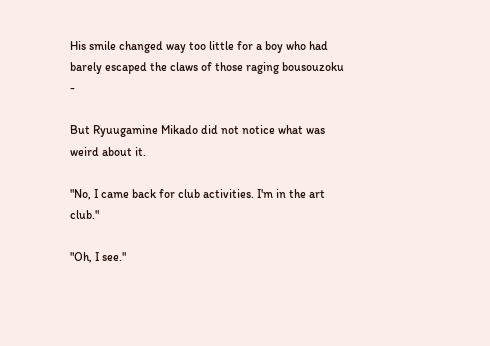His smile changed way too little for a boy who had barely escaped the claws of those raging bousouzoku -

But Ryuugamine Mikado did not notice what was weird about it.

"No, I came back for club activities. I'm in the art club."

"Oh, I see."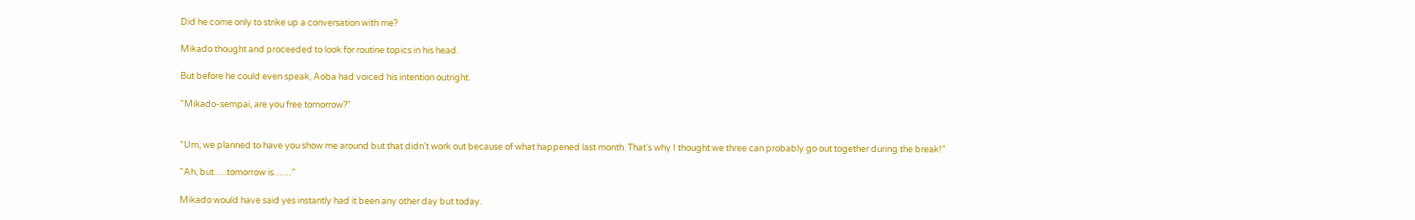Did he come only to strike up a conversation with me?

Mikado thought and proceeded to look for routine topics in his head.

But before he could even speak, Aoba had voiced his intention outright.

"Mikado-sempai, are you free tomorrow?"


"Um, we planned to have you show me around but that didn't work out because of what happened last month. That's why I thought we three can probably go out together during the break!"

"Ah, but…..tomorrow is……"

Mikado would have said yes instantly had it been any other day but today.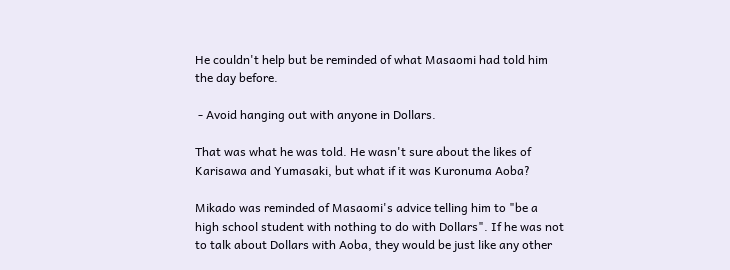He couldn't help but be reminded of what Masaomi had told him the day before.

 - Avoid hanging out with anyone in Dollars.

That was what he was told. He wasn't sure about the likes of Karisawa and Yumasaki, but what if it was Kuronuma Aoba?

Mikado was reminded of Masaomi's advice telling him to "be a high school student with nothing to do with Dollars". If he was not to talk about Dollars with Aoba, they would be just like any other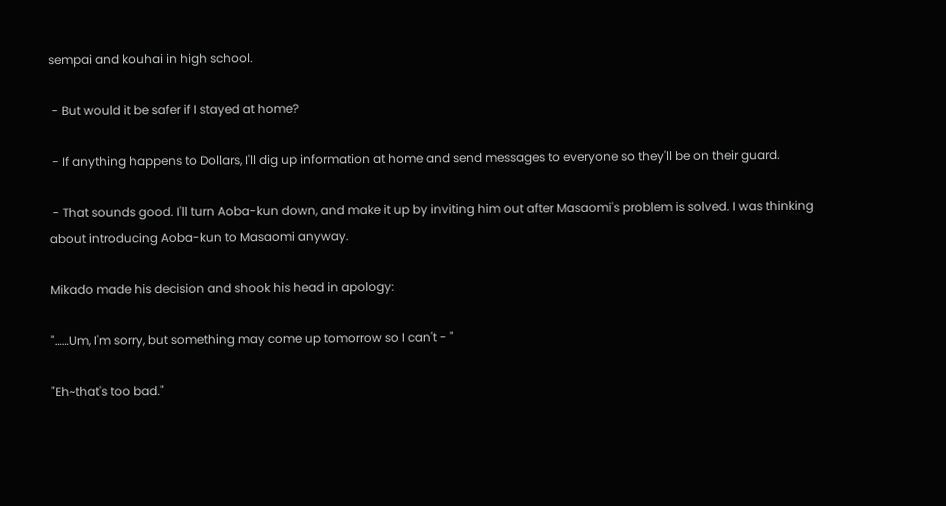sempai and kouhai in high school.

 - But would it be safer if I stayed at home?

 - If anything happens to Dollars, I'll dig up information at home and send messages to everyone so they'll be on their guard.

 - That sounds good. I'll turn Aoba-kun down, and make it up by inviting him out after Masaomi's problem is solved. I was thinking about introducing Aoba-kun to Masaomi anyway.

Mikado made his decision and shook his head in apology:

"……Um, I'm sorry, but something may come up tomorrow so I can't - "

"Eh~that's too bad."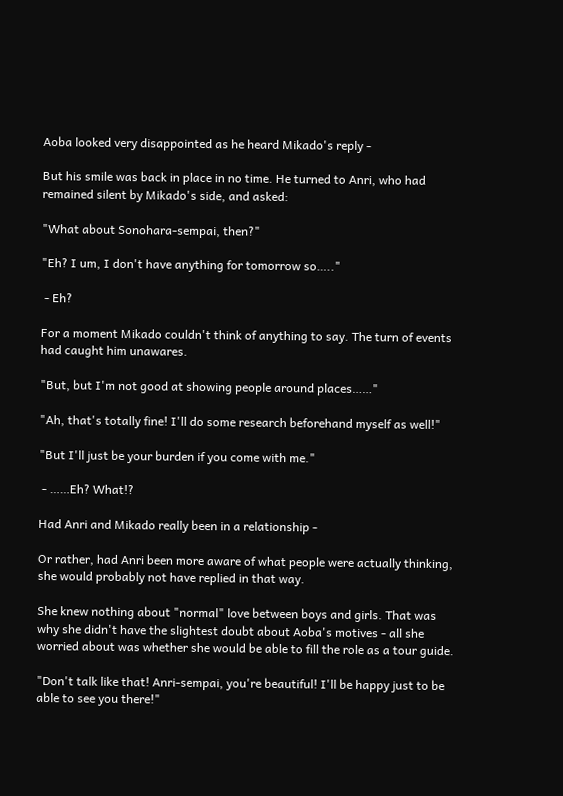Aoba looked very disappointed as he heard Mikado's reply -

But his smile was back in place in no time. He turned to Anri, who had remained silent by Mikado's side, and asked:

"What about Sonohara-sempai, then?"

"Eh? I um, I don't have anything for tomorrow so….."

 - Eh?

For a moment Mikado couldn't think of anything to say. The turn of events had caught him unawares.

"But, but I'm not good at showing people around places……"

"Ah, that's totally fine! I'll do some research beforehand myself as well!"

"But I'll just be your burden if you come with me."

 - ……Eh? What!?

Had Anri and Mikado really been in a relationship -

Or rather, had Anri been more aware of what people were actually thinking, she would probably not have replied in that way.

She knew nothing about "normal" love between boys and girls. That was why she didn't have the slightest doubt about Aoba's motives - all she worried about was whether she would be able to fill the role as a tour guide.

"Don't talk like that! Anri-sempai, you're beautiful! I'll be happy just to be able to see you there!"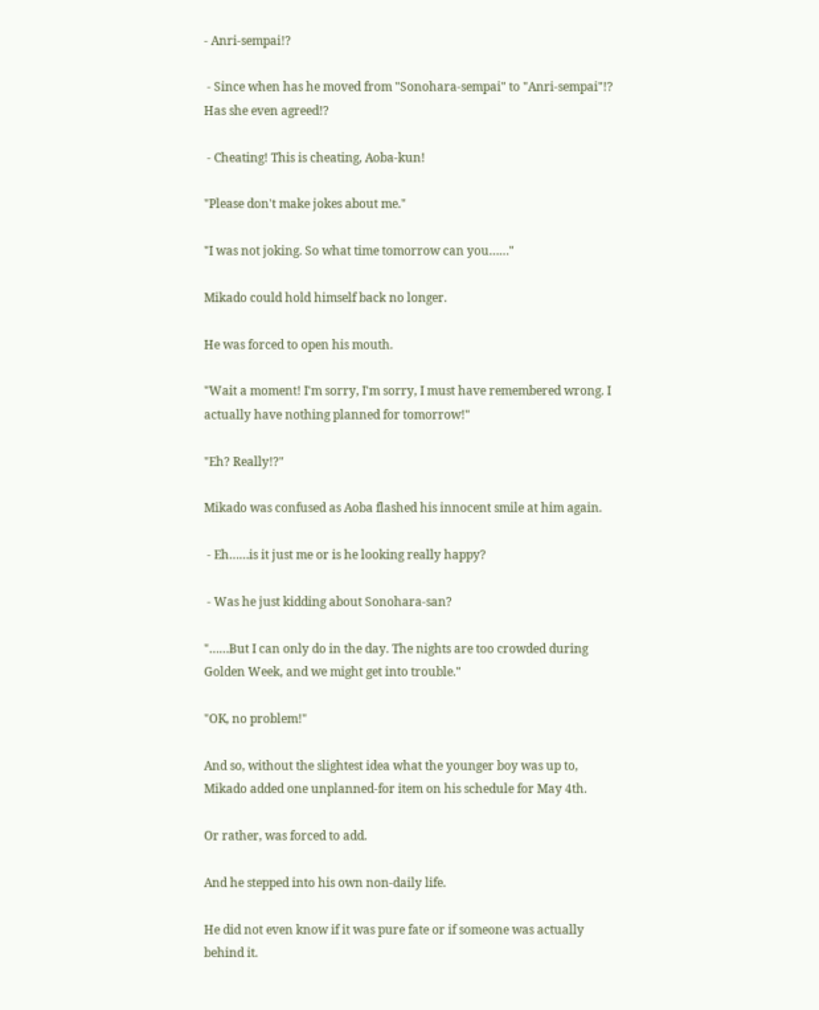- Anri-sempai!?

 - Since when has he moved from "Sonohara-sempai" to "Anri-sempai"!? Has she even agreed!?

 - Cheating! This is cheating, Aoba-kun!

"Please don't make jokes about me."

"I was not joking. So what time tomorrow can you……"

Mikado could hold himself back no longer.

He was forced to open his mouth.

"Wait a moment! I'm sorry, I'm sorry, I must have remembered wrong. I actually have nothing planned for tomorrow!"

"Eh? Really!?"

Mikado was confused as Aoba flashed his innocent smile at him again.

 - Eh……is it just me or is he looking really happy?

 - Was he just kidding about Sonohara-san?

"……But I can only do in the day. The nights are too crowded during Golden Week, and we might get into trouble."

"OK, no problem!"

And so, without the slightest idea what the younger boy was up to, Mikado added one unplanned-for item on his schedule for May 4th.

Or rather, was forced to add.

And he stepped into his own non-daily life.

He did not even know if it was pure fate or if someone was actually behind it.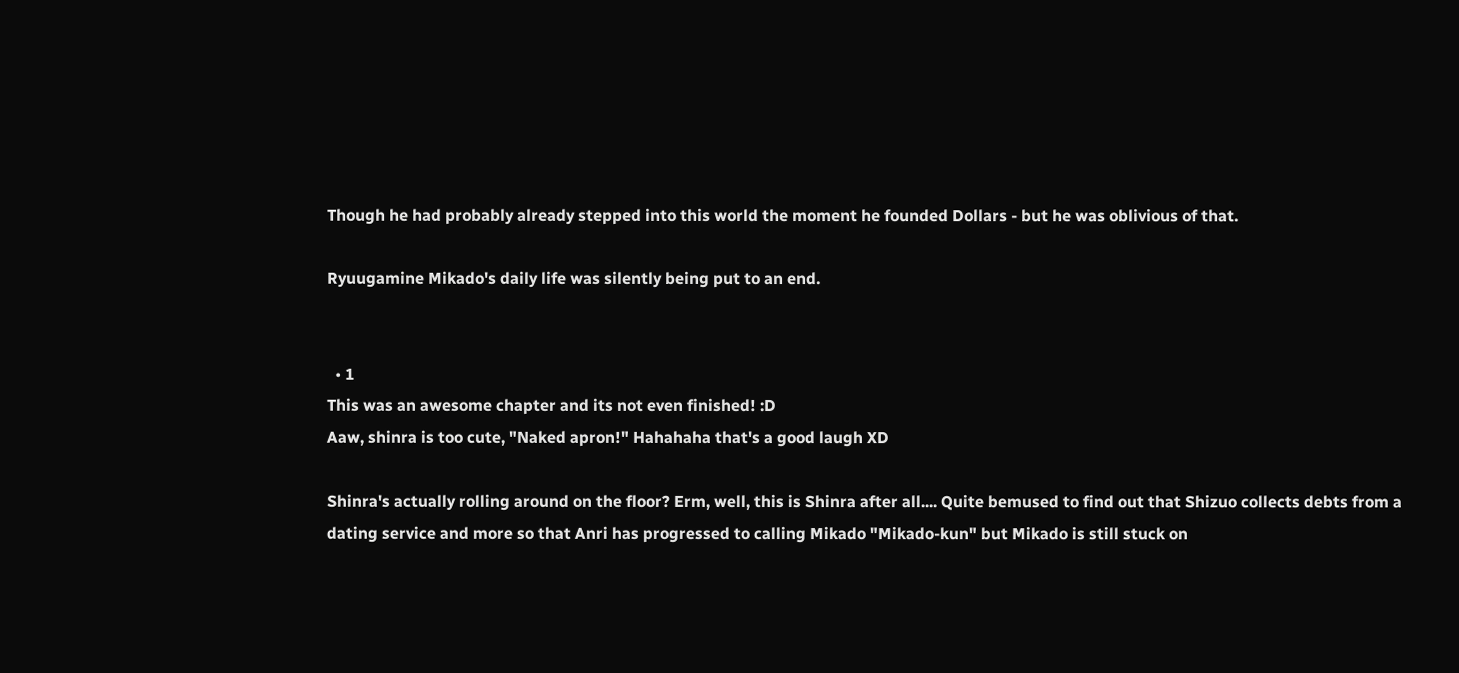Though he had probably already stepped into this world the moment he founded Dollars - but he was oblivious of that.

Ryuugamine Mikado's daily life was silently being put to an end.


  • 1
This was an awesome chapter and its not even finished! :D
Aaw, shinra is too cute, "Naked apron!" Hahahaha that's a good laugh XD

Shinra's actually rolling around on the floor? Erm, well, this is Shinra after all.... Quite bemused to find out that Shizuo collects debts from a dating service and more so that Anri has progressed to calling Mikado "Mikado-kun" but Mikado is still stuck on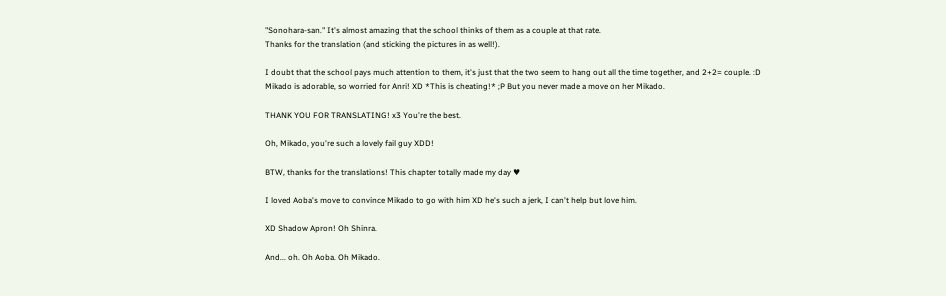"Sonohara-san." It's almost amazing that the school thinks of them as a couple at that rate.
Thanks for the translation (and sticking the pictures in as well!).

I doubt that the school pays much attention to them, it's just that the two seem to hang out all the time together, and 2+2= couple. :D
Mikado is adorable, so worried for Anri! XD *This is cheating!* ;P But you never made a move on her Mikado.

THANK YOU FOR TRANSLATING! x3 You're the best.

Oh, Mikado, you're such a lovely fail guy XDD!

BTW, thanks for the translations! This chapter totally made my day ♥

I loved Aoba's move to convince Mikado to go with him XD he's such a jerk, I can't help but love him.

XD Shadow Apron! Oh Shinra.

And... oh. Oh Aoba. Oh Mikado.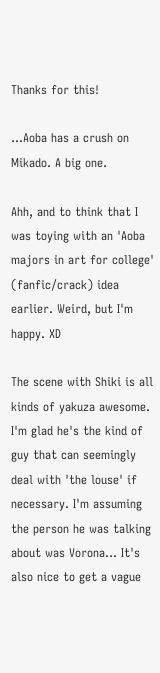Thanks for this!

...Aoba has a crush on Mikado. A big one.

Ahh, and to think that I was toying with an 'Aoba majors in art for college' (fanfic/crack) idea earlier. Weird, but I'm happy. XD

The scene with Shiki is all kinds of yakuza awesome. I'm glad he's the kind of guy that can seemingly deal with 'the louse' if necessary. I'm assuming the person he was talking about was Vorona... It's also nice to get a vague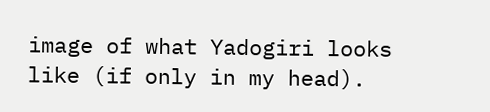image of what Yadogiri looks like (if only in my head).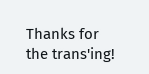Thanks for the trans'ing!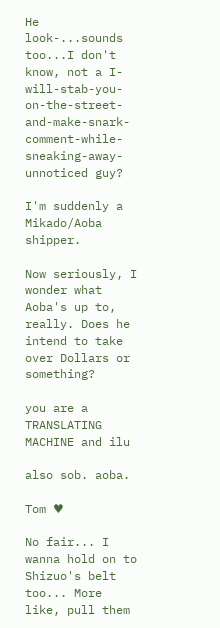He look-...sounds too...I don't know, not a I-will-stab-you-on-the-street-and-make-snark-comment-while-sneaking-away-unnoticed guy?

I'm suddenly a Mikado/Aoba shipper.

Now seriously, I wonder what Aoba's up to, really. Does he intend to take over Dollars or something?

you are a TRANSLATING MACHINE and ilu

also sob. aoba.

Tom ♥

No fair... I wanna hold on to Shizuo's belt too... More like, pull them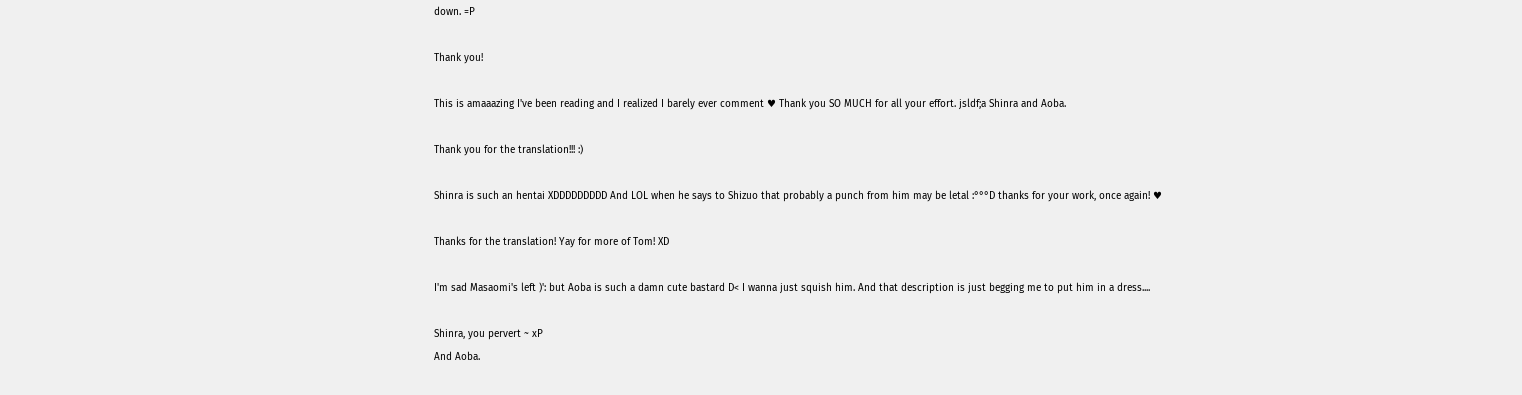down. =P

Thank you!

This is amaaazing I've been reading and I realized I barely ever comment ♥ Thank you SO MUCH for all your effort. jsldf;a Shinra and Aoba.

Thank you for the translation!!! :)

Shinra is such an hentai XDDDDDDDDD And LOL when he says to Shizuo that probably a punch from him may be letal :°°°D thanks for your work, once again! ♥

Thanks for the translation! Yay for more of Tom! XD

I'm sad Masaomi's left )': but Aoba is such a damn cute bastard D< I wanna just squish him. And that description is just begging me to put him in a dress....

Shinra, you pervert ~ xP
And Aoba.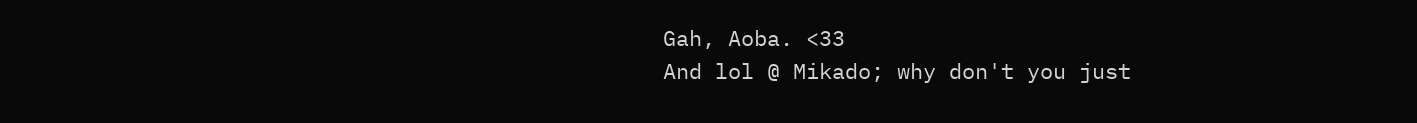Gah, Aoba. <33
And lol @ Mikado; why don't you just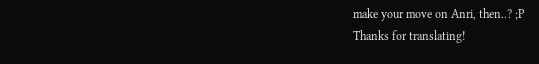make your move on Anri, then..? ;P
Thanks for translating!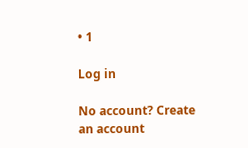• 1

Log in

No account? Create an account